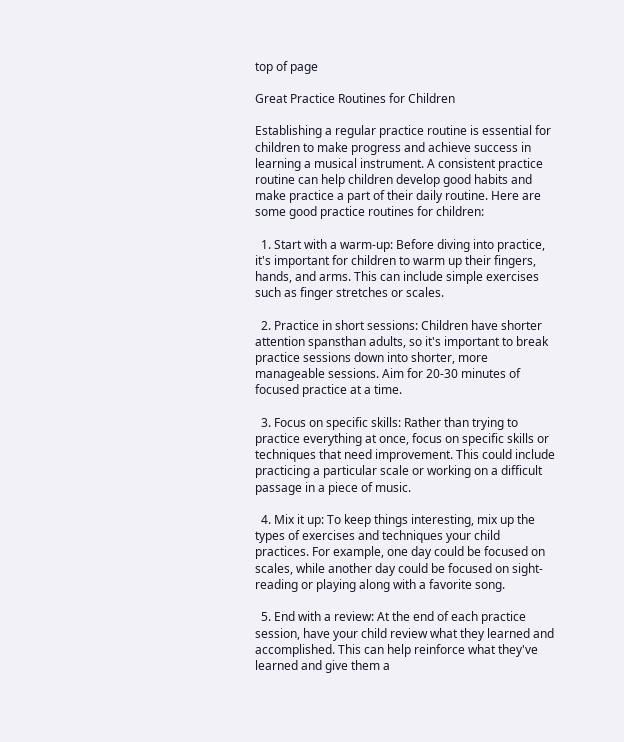top of page

Great Practice Routines for Children

Establishing a regular practice routine is essential for children to make progress and achieve success in learning a musical instrument. A consistent practice routine can help children develop good habits and make practice a part of their daily routine. Here are some good practice routines for children:

  1. Start with a warm-up: Before diving into practice, it's important for children to warm up their fingers, hands, and arms. This can include simple exercises such as finger stretches or scales.

  2. Practice in short sessions: Children have shorter attention spansthan adults, so it's important to break practice sessions down into shorter, more manageable sessions. Aim for 20-30 minutes of focused practice at a time.

  3. Focus on specific skills: Rather than trying to practice everything at once, focus on specific skills or techniques that need improvement. This could include practicing a particular scale or working on a difficult passage in a piece of music.

  4. Mix it up: To keep things interesting, mix up the types of exercises and techniques your child practices. For example, one day could be focused on scales, while another day could be focused on sight-reading or playing along with a favorite song.

  5. End with a review: At the end of each practice session, have your child review what they learned and accomplished. This can help reinforce what they've learned and give them a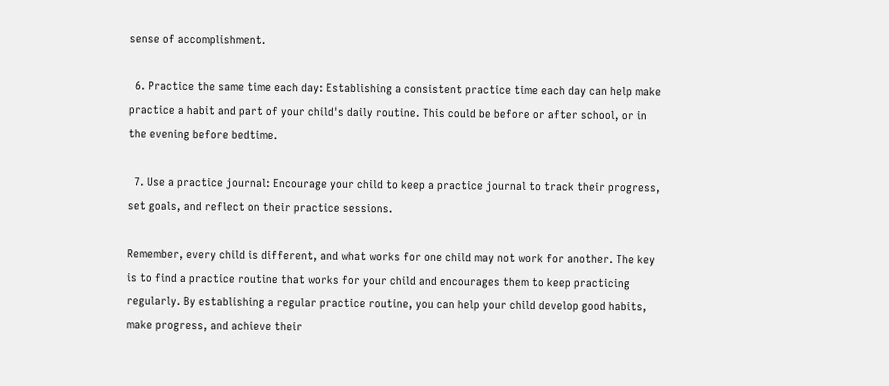sense of accomplishment.

  6. Practice the same time each day: Establishing a consistent practice time each day can help make practice a habit and part of your child's daily routine. This could be before or after school, or in the evening before bedtime.

  7. Use a practice journal: Encourage your child to keep a practice journal to track their progress, set goals, and reflect on their practice sessions.

Remember, every child is different, and what works for one child may not work for another. The key is to find a practice routine that works for your child and encourages them to keep practicing regularly. By establishing a regular practice routine, you can help your child develop good habits, make progress, and achieve their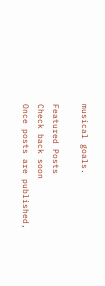musical goals.

Featured Posts
Check back soon
Once posts are published,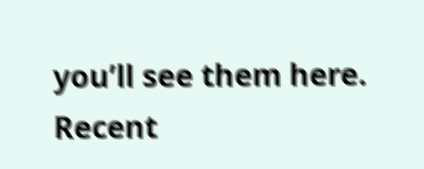you’ll see them here.
Recent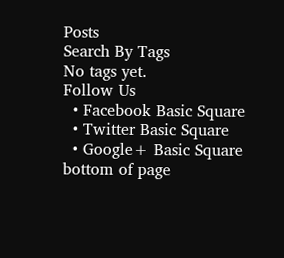Posts
Search By Tags
No tags yet.
Follow Us
  • Facebook Basic Square
  • Twitter Basic Square
  • Google+ Basic Square
bottom of page